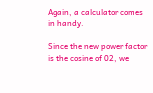Again, a calculator comes in handy.

Since the new power factor is the cosine of 02, we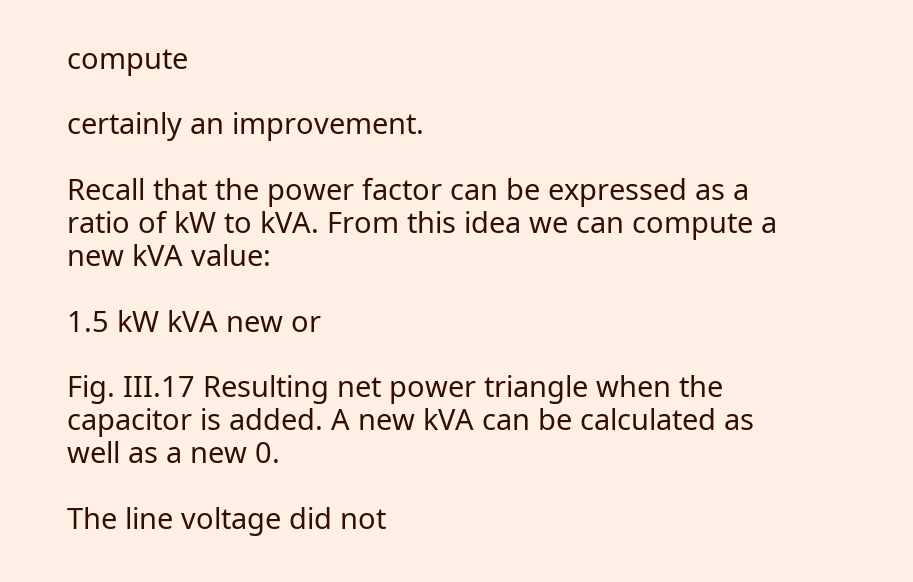compute

certainly an improvement.

Recall that the power factor can be expressed as a ratio of kW to kVA. From this idea we can compute a new kVA value:

1.5 kW kVA new or

Fig. III.17 Resulting net power triangle when the capacitor is added. A new kVA can be calculated as well as a new 0.

The line voltage did not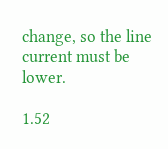change, so the line current must be lower.

1.52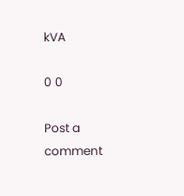kVA

0 0

Post a comment